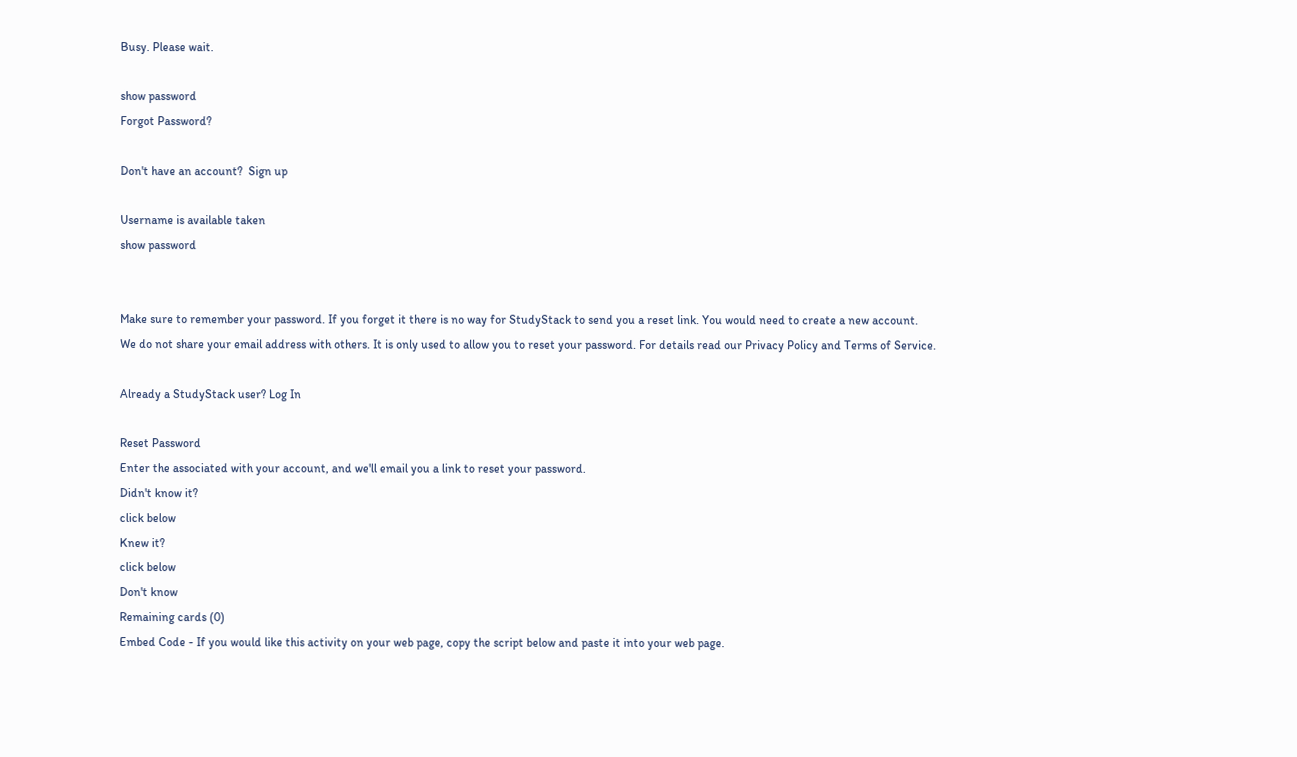Busy. Please wait.

show password
Forgot Password?

Don't have an account?  Sign up

Username is available taken
show password


Make sure to remember your password. If you forget it there is no way for StudyStack to send you a reset link. You would need to create a new account.
We do not share your email address with others. It is only used to allow you to reset your password. For details read our Privacy Policy and Terms of Service.

Already a StudyStack user? Log In

Reset Password
Enter the associated with your account, and we'll email you a link to reset your password.
Didn't know it?
click below
Knew it?
click below
Don't know
Remaining cards (0)
Embed Code - If you would like this activity on your web page, copy the script below and paste it into your web page.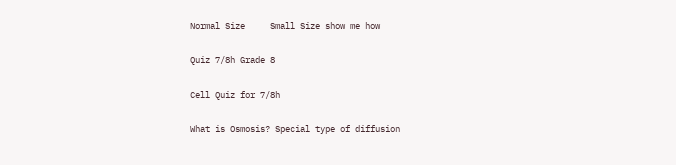Normal Size     Small Size show me how

Quiz 7/8h Grade 8

Cell Quiz for 7/8h

What is Osmosis? Special type of diffusion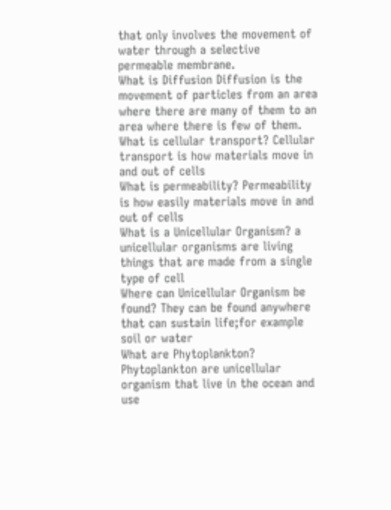that only involves the movement of water through a selective permeable membrane.
What is Diffusion Diffusion is the movement of particles from an area where there are many of them to an area where there is few of them.
What is cellular transport? Cellular transport is how materials move in and out of cells
What is permeability? Permeability is how easily materials move in and out of cells
What is a Unicellular Organism? a unicellular organisms are living things that are made from a single type of cell
Where can Unicellular Organism be found? They can be found anywhere that can sustain life;for example soil or water
What are Phytoplankton? Phytoplankton are unicellular organism that live in the ocean and use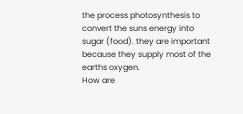the process photosynthesis to convert the suns energy into sugar (food). they are important because they supply most of the earths oxygen.
How are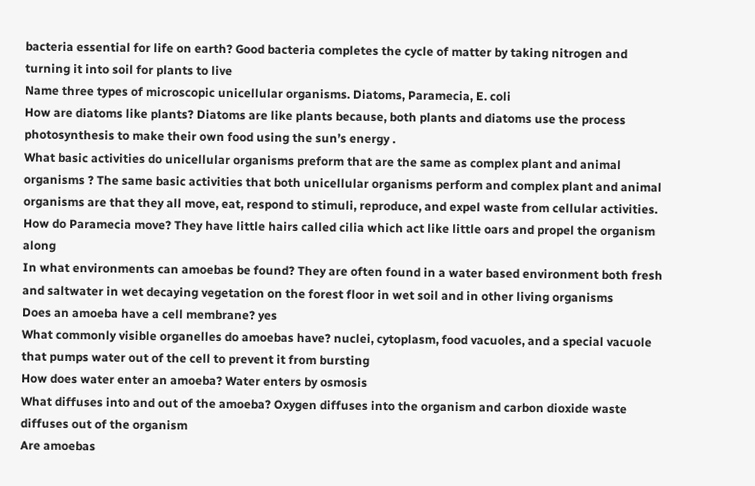bacteria essential for life on earth? Good bacteria completes the cycle of matter by taking nitrogen and turning it into soil for plants to live
Name three types of microscopic unicellular organisms. Diatoms, Paramecia, E. coli
How are diatoms like plants? Diatoms are like plants because, both plants and diatoms use the process photosynthesis to make their own food using the sun’s energy .
What basic activities do unicellular organisms preform that are the same as complex plant and animal organisms ? The same basic activities that both unicellular organisms perform and complex plant and animal organisms are that they all move, eat, respond to stimuli, reproduce, and expel waste from cellular activities.
How do Paramecia move? They have little hairs called cilia which act like little oars and propel the organism along
In what environments can amoebas be found? They are often found in a water based environment both fresh and saltwater in wet decaying vegetation on the forest floor in wet soil and in other living organisms
Does an amoeba have a cell membrane? yes
What commonly visible organelles do amoebas have? nuclei, cytoplasm, food vacuoles, and a special vacuole that pumps water out of the cell to prevent it from bursting
How does water enter an amoeba? Water enters by osmosis
What diffuses into and out of the amoeba? Oxygen diffuses into the organism and carbon dioxide waste diffuses out of the organism
Are amoebas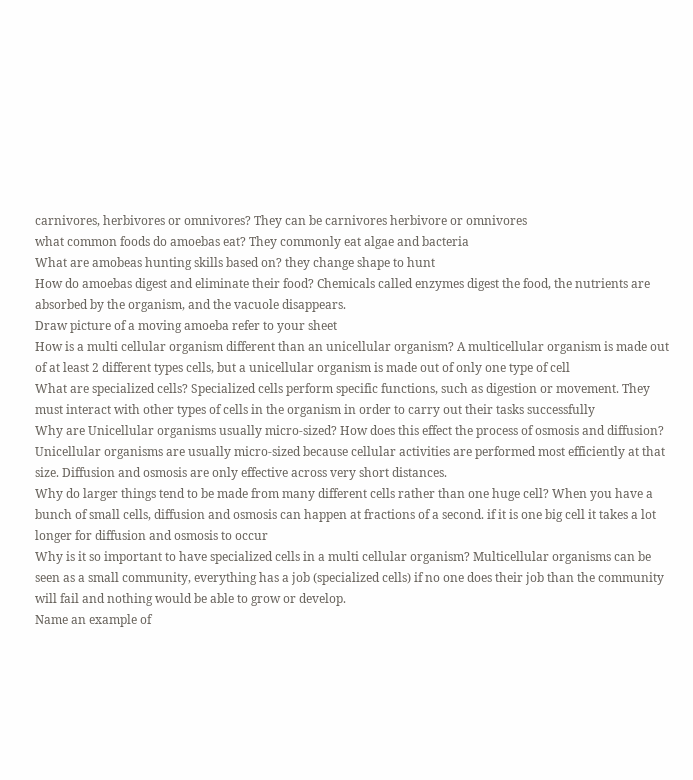carnivores, herbivores or omnivores? They can be carnivores herbivore or omnivores
what common foods do amoebas eat? They commonly eat algae and bacteria
What are amobeas hunting skills based on? they change shape to hunt
How do amoebas digest and eliminate their food? Chemicals called enzymes digest the food, the nutrients are absorbed by the organism, and the vacuole disappears.
Draw picture of a moving amoeba refer to your sheet
How is a multi cellular organism different than an unicellular organism? A multicellular organism is made out of at least 2 different types cells, but a unicellular organism is made out of only one type of cell
What are specialized cells? Specialized cells perform specific functions, such as digestion or movement. They must interact with other types of cells in the organism in order to carry out their tasks successfully
Why are Unicellular organisms usually micro-sized? How does this effect the process of osmosis and diffusion? Unicellular organisms are usually micro-sized because cellular activities are performed most efficiently at that size. Diffusion and osmosis are only effective across very short distances.
Why do larger things tend to be made from many different cells rather than one huge cell? When you have a bunch of small cells, diffusion and osmosis can happen at fractions of a second. if it is one big cell it takes a lot longer for diffusion and osmosis to occur
Why is it so important to have specialized cells in a multi cellular organism? Multicellular organisms can be seen as a small community, everything has a job (specialized cells) if no one does their job than the community will fail and nothing would be able to grow or develop.
Name an example of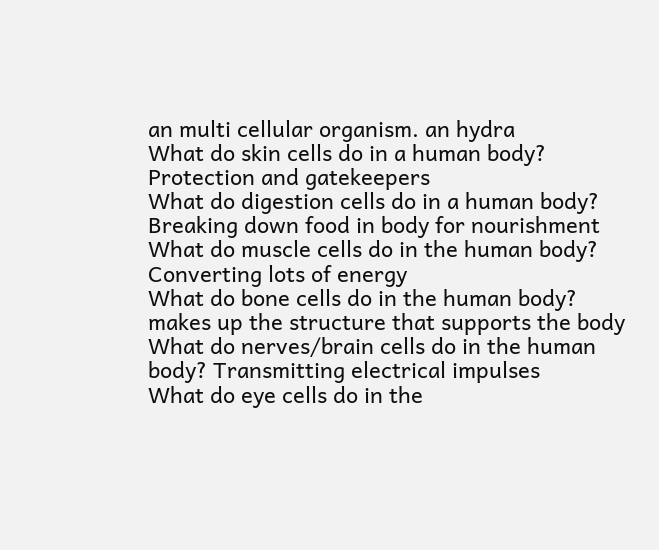an multi cellular organism. an hydra
What do skin cells do in a human body? Protection and gatekeepers
What do digestion cells do in a human body? Breaking down food in body for nourishment
What do muscle cells do in the human body? Converting lots of energy
What do bone cells do in the human body? makes up the structure that supports the body
What do nerves/brain cells do in the human body? Transmitting electrical impulses
What do eye cells do in the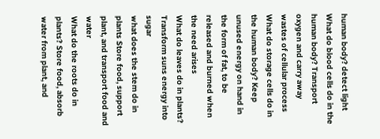human body? detect light
What do blood cells do in the human body? Transport oxygen and carry away wastes of cellular process
What do storage cells do in the human body? Keep unused energy on hand in the form of fat, to be released and burned when the need arises
What do leaves do in plants? Transform suns energy into sugar
what does the stem do in plants Store food, support plant, and transport food and water
What do the roots do in plants? Store food, absorb water from plant, and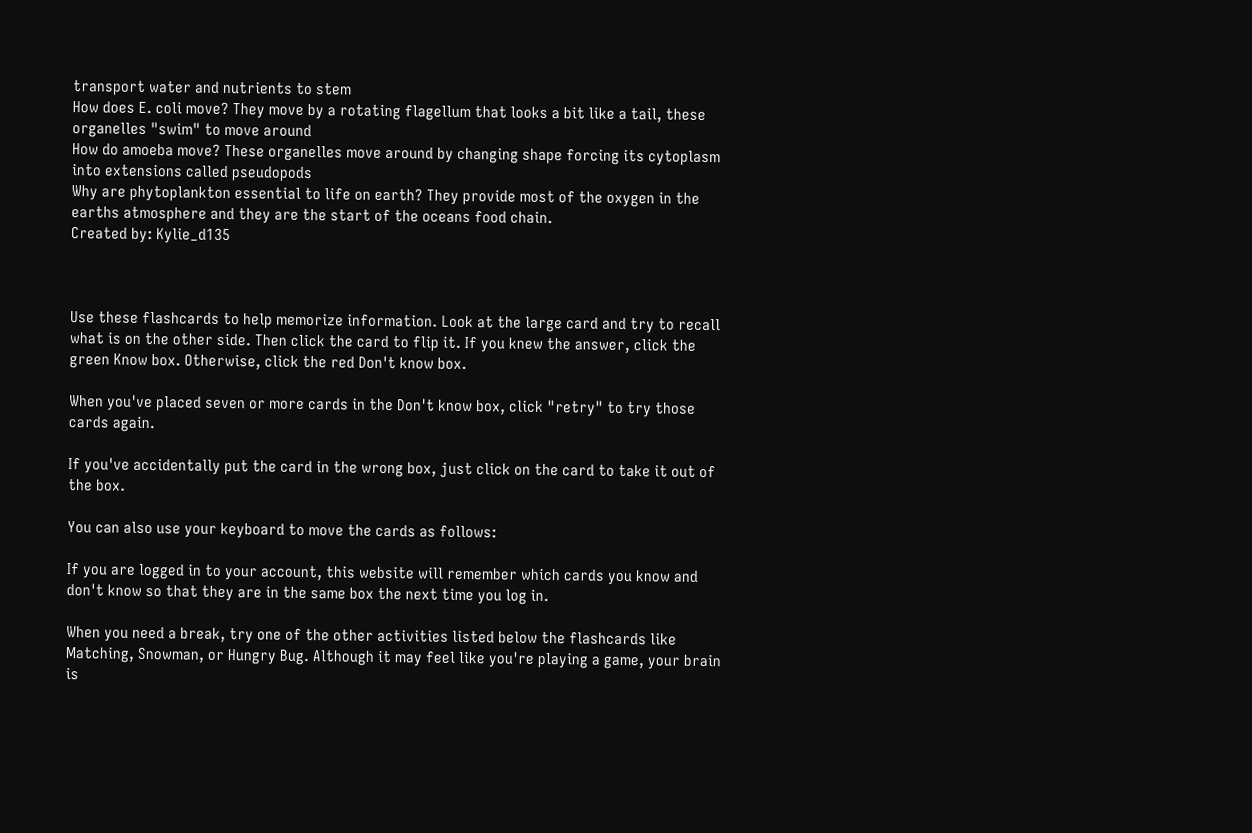transport water and nutrients to stem
How does E. coli move? They move by a rotating flagellum that looks a bit like a tail, these organelles "swim" to move around
How do amoeba move? These organelles move around by changing shape forcing its cytoplasm into extensions called pseudopods
Why are phytoplankton essential to life on earth? They provide most of the oxygen in the earths atmosphere and they are the start of the oceans food chain.
Created by: Kylie_d135



Use these flashcards to help memorize information. Look at the large card and try to recall what is on the other side. Then click the card to flip it. If you knew the answer, click the green Know box. Otherwise, click the red Don't know box.

When you've placed seven or more cards in the Don't know box, click "retry" to try those cards again.

If you've accidentally put the card in the wrong box, just click on the card to take it out of the box.

You can also use your keyboard to move the cards as follows:

If you are logged in to your account, this website will remember which cards you know and don't know so that they are in the same box the next time you log in.

When you need a break, try one of the other activities listed below the flashcards like Matching, Snowman, or Hungry Bug. Although it may feel like you're playing a game, your brain is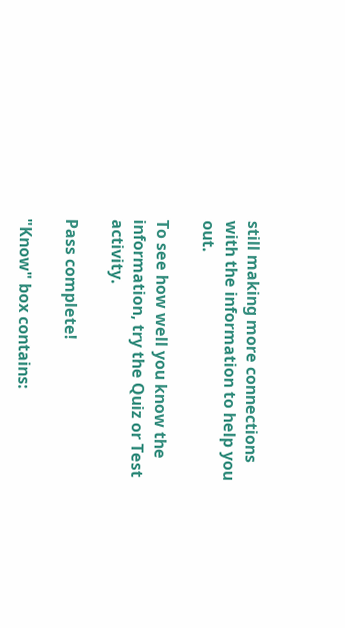still making more connections with the information to help you out.

To see how well you know the information, try the Quiz or Test activity.

Pass complete!

"Know" box contains: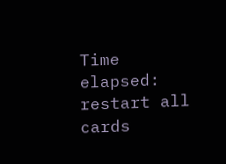Time elapsed:
restart all cards